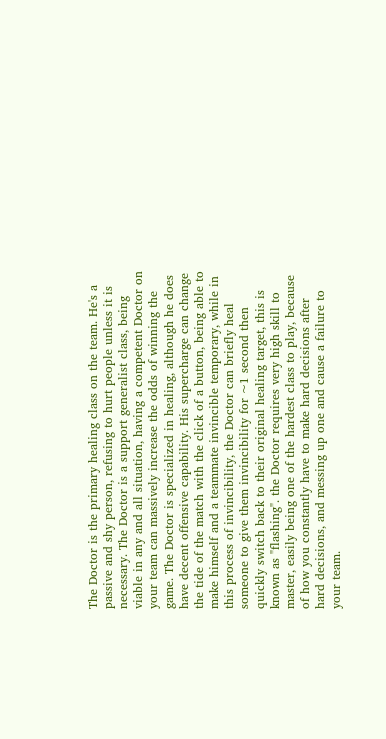The Doctor is the primary healing class on the team. He's a passive and shy person, refusing to hurt people unless it is necessary. The Doctor is a support generalist class, being viable in any and all situation, having a competent Doctor on your team can massively increase the odds of winning the game. The Doctor is specialized in healing, although he does have decent offensive capability. His supercharge can change the tide of the match with the click of a button, being able to make himself and a teammate invincible temporary, while in this process of invincibility, the Doctor can briefly heal someone to give them invincibility for ~1 second then quickly switch back to their original healing target, this is known as "flashing". the Doctor requires very high skill to master, easily being one of the hardest class to play, because of how you constantly have to make hard decisions after hard decisions, and messing up one and cause a failure to your team.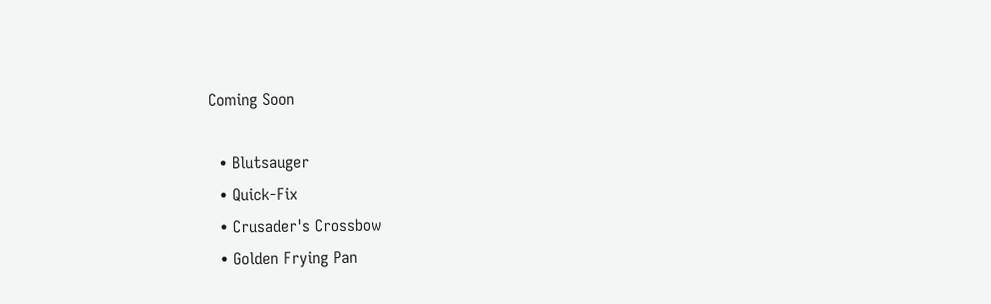Coming Soon

  • Blutsauger
  • Quick-Fix
  • Crusader's Crossbow
  • Golden Frying Pan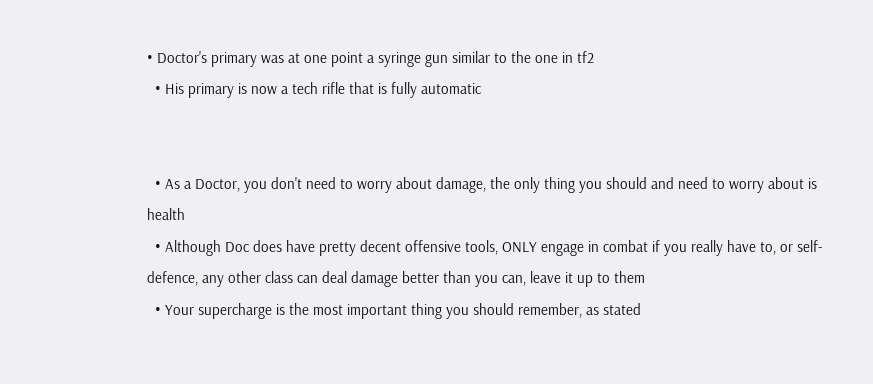• Doctor's primary was at one point a syringe gun similar to the one in tf2
  • His primary is now a tech rifle that is fully automatic


  • As a Doctor, you don't need to worry about damage, the only thing you should and need to worry about is health
  • Although Doc does have pretty decent offensive tools, ONLY engage in combat if you really have to, or self-defence, any other class can deal damage better than you can, leave it up to them
  • Your supercharge is the most important thing you should remember, as stated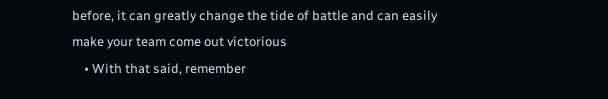before, it can greatly change the tide of battle and can easily make your team come out victorious
    • With that said, remember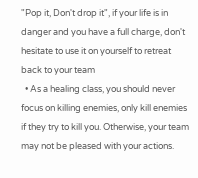"Pop it, Don't drop it", if your life is in danger and you have a full charge, don't hesitate to use it on yourself to retreat back to your team
  • As a healing class, you should never focus on killing enemies, only kill enemies if they try to kill you. Otherwise, your team may not be pleased with your actions.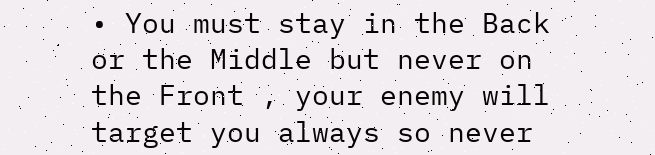• You must stay in the Back or the Middle but never on the Front , your enemy will target you always so never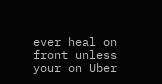ever heal on front unless your on Uber